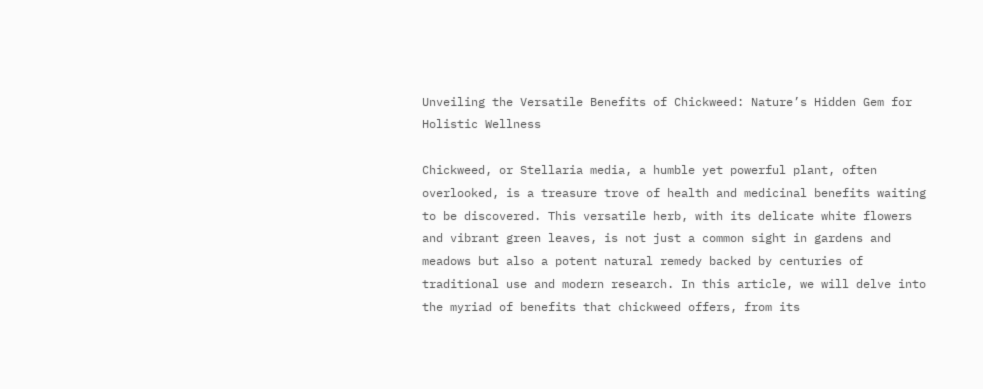Unveiling the Versatile Benefits of Chickweed: Nature’s Hidden Gem for Holistic Wellness

Chickweed, or Stellaria media, a humble yet powerful plant, often overlooked, is a treasure trove of health and medicinal benefits waiting to be discovered. This versatile herb, with its delicate white flowers and vibrant green leaves, is not just a common sight in gardens and meadows but also a potent natural remedy backed by centuries of traditional use and modern research. In this article, we will delve into the myriad of benefits that chickweed offers, from its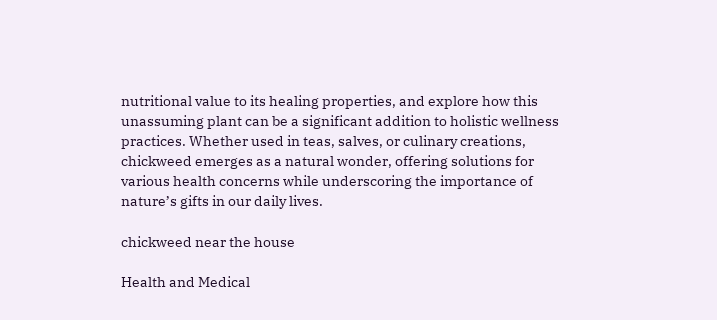nutritional value to its healing properties, and explore how this unassuming plant can be a significant addition to holistic wellness practices. Whether used in teas, salves, or culinary creations, chickweed emerges as a natural wonder, offering solutions for various health concerns while underscoring the importance of nature’s gifts in our daily lives.

chickweed near the house

Health and Medical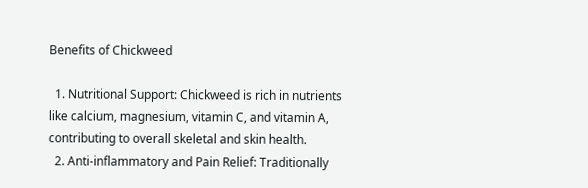Benefits of Chickweed

  1. Nutritional Support: Chickweed is rich in nutrients like calcium, magnesium, vitamin C, and vitamin A, contributing to overall skeletal and skin health.
  2. Anti-inflammatory and Pain Relief: Traditionally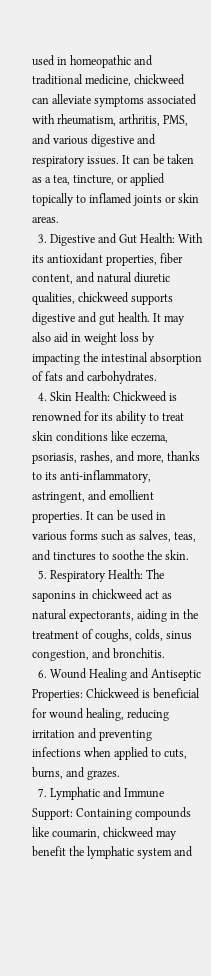used in homeopathic and traditional medicine, chickweed can alleviate symptoms associated with rheumatism, arthritis, PMS, and various digestive and respiratory issues. It can be taken as a tea, tincture, or applied topically to inflamed joints or skin areas.
  3. Digestive and Gut Health: With its antioxidant properties, fiber content, and natural diuretic qualities, chickweed supports digestive and gut health. It may also aid in weight loss by impacting the intestinal absorption of fats and carbohydrates.
  4. Skin Health: Chickweed is renowned for its ability to treat skin conditions like eczema, psoriasis, rashes, and more, thanks to its anti-inflammatory, astringent, and emollient properties. It can be used in various forms such as salves, teas, and tinctures to soothe the skin.
  5. Respiratory Health: The saponins in chickweed act as natural expectorants, aiding in the treatment of coughs, colds, sinus congestion, and bronchitis.
  6. Wound Healing and Antiseptic Properties: Chickweed is beneficial for wound healing, reducing irritation and preventing infections when applied to cuts, burns, and grazes.
  7. Lymphatic and Immune Support: Containing compounds like coumarin, chickweed may benefit the lymphatic system and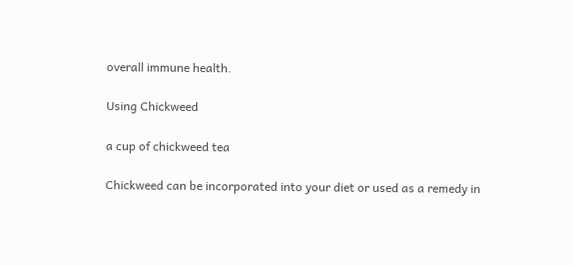overall immune health.

Using Chickweed

a cup of chickweed tea

Chickweed can be incorporated into your diet or used as a remedy in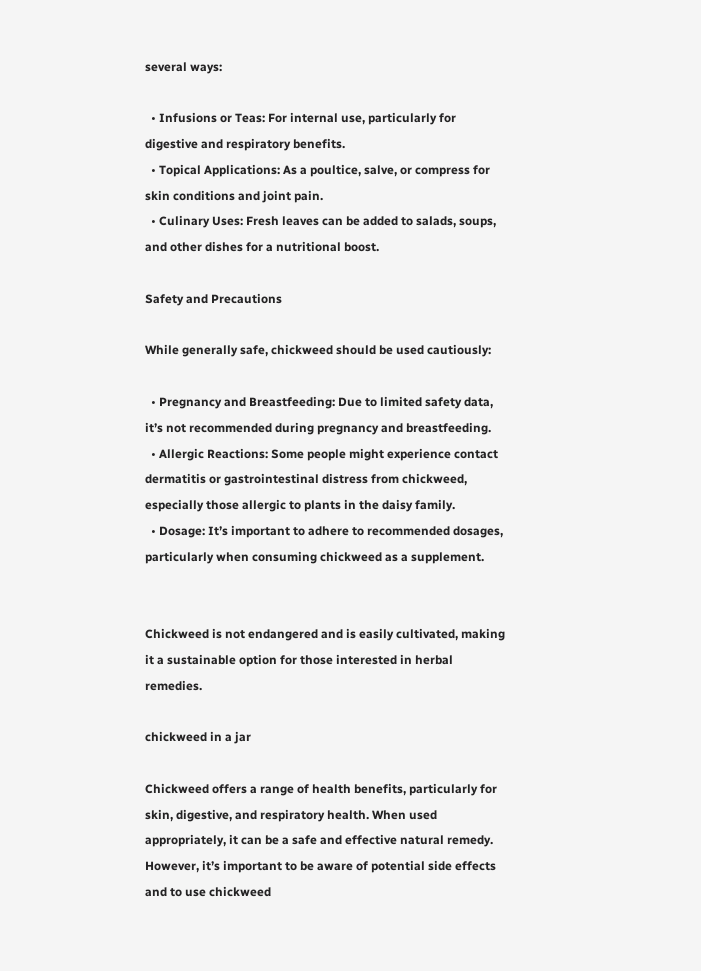several ways:

  • Infusions or Teas: For internal use, particularly for digestive and respiratory benefits.
  • Topical Applications: As a poultice, salve, or compress for skin conditions and joint pain.
  • Culinary Uses: Fresh leaves can be added to salads, soups, and other dishes for a nutritional boost.

Safety and Precautions

While generally safe, chickweed should be used cautiously:

  • Pregnancy and Breastfeeding: Due to limited safety data, it’s not recommended during pregnancy and breastfeeding.
  • Allergic Reactions: Some people might experience contact dermatitis or gastrointestinal distress from chickweed, especially those allergic to plants in the daisy family.
  • Dosage: It’s important to adhere to recommended dosages, particularly when consuming chickweed as a supplement.


Chickweed is not endangered and is easily cultivated, making it a sustainable option for those interested in herbal remedies.

chickweed in a jar

Chickweed offers a range of health benefits, particularly for skin, digestive, and respiratory health. When used appropriately, it can be a safe and effective natural remedy. However, it’s important to be aware of potential side effects and to use chickweed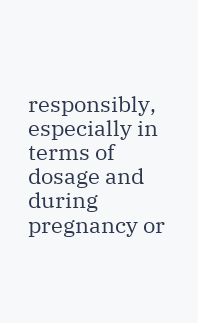responsibly, especially in terms of dosage and during pregnancy or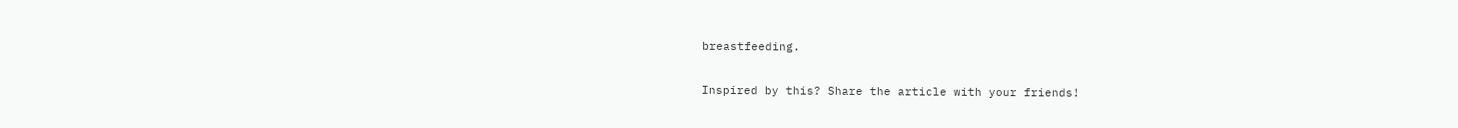breastfeeding.

Inspired by this? Share the article with your friends!